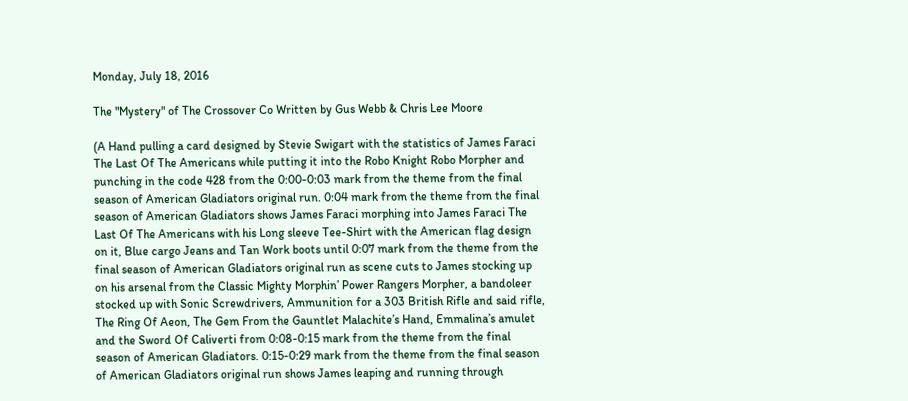Monday, July 18, 2016

The "Mystery" of The Crossover Co Written by Gus Webb & Chris Lee Moore

(A Hand pulling a card designed by Stevie Swigart with the statistics of James Faraci The Last Of The Americans while putting it into the Robo Knight Robo Morpher and punching in the code 428 from the 0:00-0:03 mark from the theme from the final season of American Gladiators original run. 0:04 mark from the theme from the final season of American Gladiators shows James Faraci morphing into James Faraci The Last Of The Americans with his Long sleeve Tee-Shirt with the American flag design on it, Blue cargo Jeans and Tan Work boots until 0:07 mark from the theme from the final season of American Gladiators original run as scene cuts to James stocking up on his arsenal from the Classic Mighty Morphin’ Power Rangers Morpher, a bandoleer stocked up with Sonic Screwdrivers, Ammunition for a 303 British Rifle and said rifle, The Ring Of Aeon, The Gem From the Gauntlet Malachite’s Hand, Emmalina’s amulet and the Sword Of Caliverti from 0:08-0:15 mark from the theme from the final season of American Gladiators. 0:15-0:29 mark from the theme from the final season of American Gladiators original run shows James leaping and running through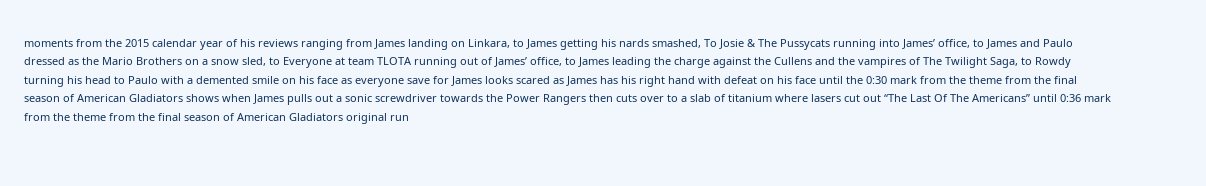moments from the 2015 calendar year of his reviews ranging from James landing on Linkara, to James getting his nards smashed, To Josie & The Pussycats running into James’ office, to James and Paulo dressed as the Mario Brothers on a snow sled, to Everyone at team TLOTA running out of James’ office, to James leading the charge against the Cullens and the vampires of The Twilight Saga, to Rowdy turning his head to Paulo with a demented smile on his face as everyone save for James looks scared as James has his right hand with defeat on his face until the 0:30 mark from the theme from the final season of American Gladiators shows when James pulls out a sonic screwdriver towards the Power Rangers then cuts over to a slab of titanium where lasers cut out “The Last Of The Americans” until 0:36 mark from the theme from the final season of American Gladiators original run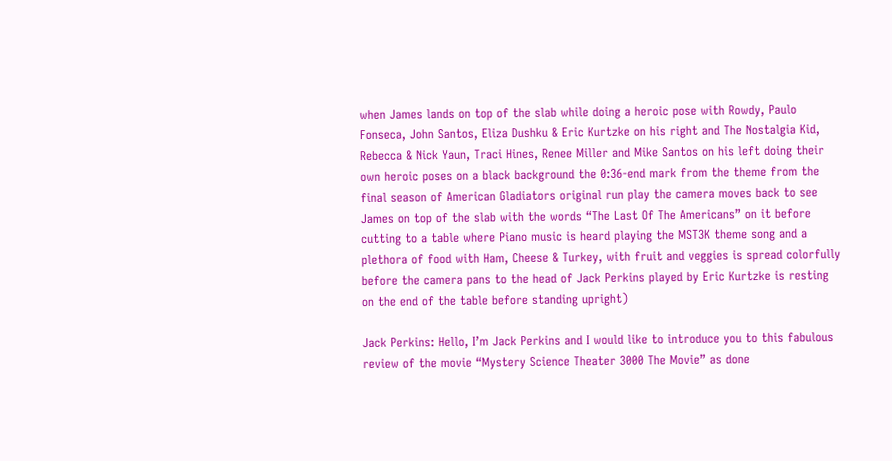when James lands on top of the slab while doing a heroic pose with Rowdy, Paulo Fonseca, John Santos, Eliza Dushku & Eric Kurtzke on his right and The Nostalgia Kid, Rebecca & Nick Yaun, Traci Hines, Renee Miller and Mike Santos on his left doing their own heroic poses on a black background the 0:36-end mark from the theme from the final season of American Gladiators original run play the camera moves back to see James on top of the slab with the words “The Last Of The Americans” on it before cutting to a table where Piano music is heard playing the MST3K theme song and a plethora of food with Ham, Cheese & Turkey, with fruit and veggies is spread colorfully before the camera pans to the head of Jack Perkins played by Eric Kurtzke is resting on the end of the table before standing upright)

Jack Perkins: Hello, I’m Jack Perkins and I would like to introduce you to this fabulous review of the movie “Mystery Science Theater 3000 The Movie” as done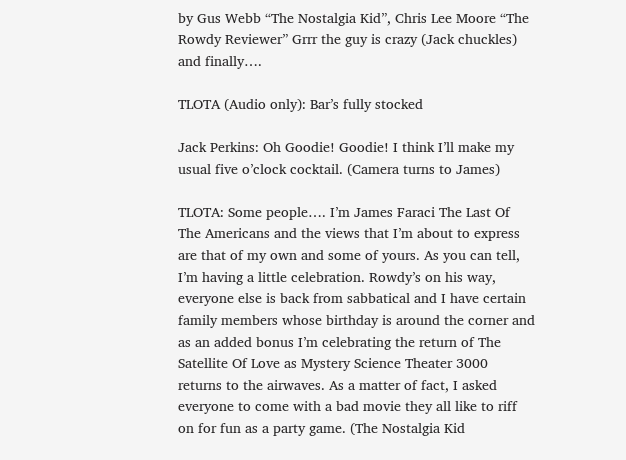by Gus Webb “The Nostalgia Kid”, Chris Lee Moore “The Rowdy Reviewer” Grrr the guy is crazy (Jack chuckles) and finally….

TLOTA (Audio only): Bar’s fully stocked

Jack Perkins: Oh Goodie! Goodie! I think I’ll make my usual five o’clock cocktail. (Camera turns to James)

TLOTA: Some people…. I’m James Faraci The Last Of The Americans and the views that I’m about to express are that of my own and some of yours. As you can tell, I’m having a little celebration. Rowdy’s on his way, everyone else is back from sabbatical and I have certain family members whose birthday is around the corner and as an added bonus I’m celebrating the return of The Satellite Of Love as Mystery Science Theater 3000 returns to the airwaves. As a matter of fact, I asked everyone to come with a bad movie they all like to riff on for fun as a party game. (The Nostalgia Kid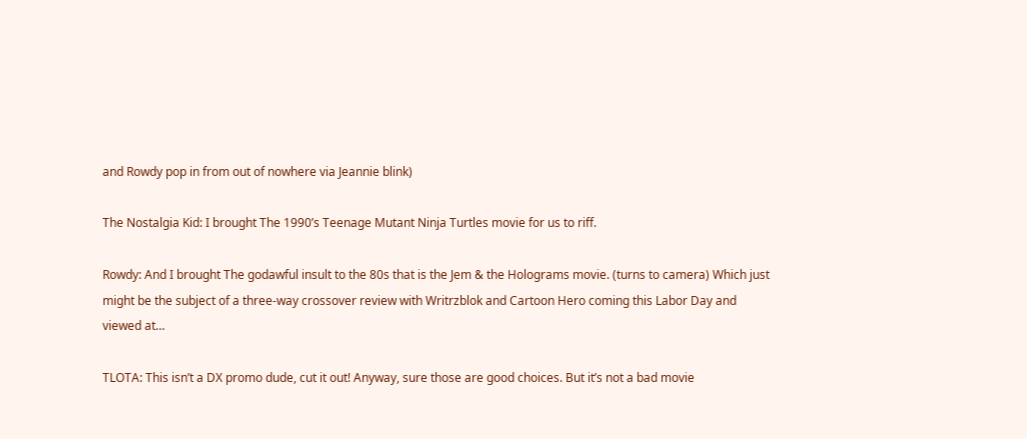and Rowdy pop in from out of nowhere via Jeannie blink)

The Nostalgia Kid: I brought The 1990’s Teenage Mutant Ninja Turtles movie for us to riff.

Rowdy: And I brought The godawful insult to the 80s that is the Jem & the Holograms movie. (turns to camera) Which just might be the subject of a three-way crossover review with Writrzblok and Cartoon Hero coming this Labor Day and viewed at…

TLOTA: This isn’t a DX promo dude, cut it out! Anyway, sure those are good choices. But it’s not a bad movie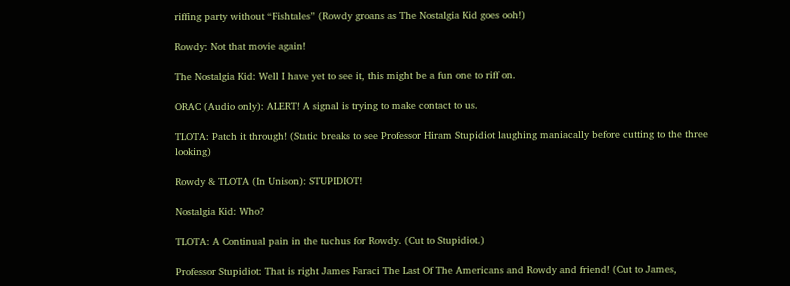riffing party without “Fishtales” (Rowdy groans as The Nostalgia Kid goes ooh!)

Rowdy: Not that movie again!

The Nostalgia Kid: Well I have yet to see it, this might be a fun one to riff on.

ORAC (Audio only): ALERT! A signal is trying to make contact to us.

TLOTA: Patch it through! (Static breaks to see Professor Hiram Stupidiot laughing maniacally before cutting to the three looking)

Rowdy & TLOTA (In Unison): STUPIDIOT!

Nostalgia Kid: Who?

TLOTA: A Continual pain in the tuchus for Rowdy. (Cut to Stupidiot.)

Professor Stupidiot: That is right James Faraci The Last Of The Americans and Rowdy and friend! (Cut to James,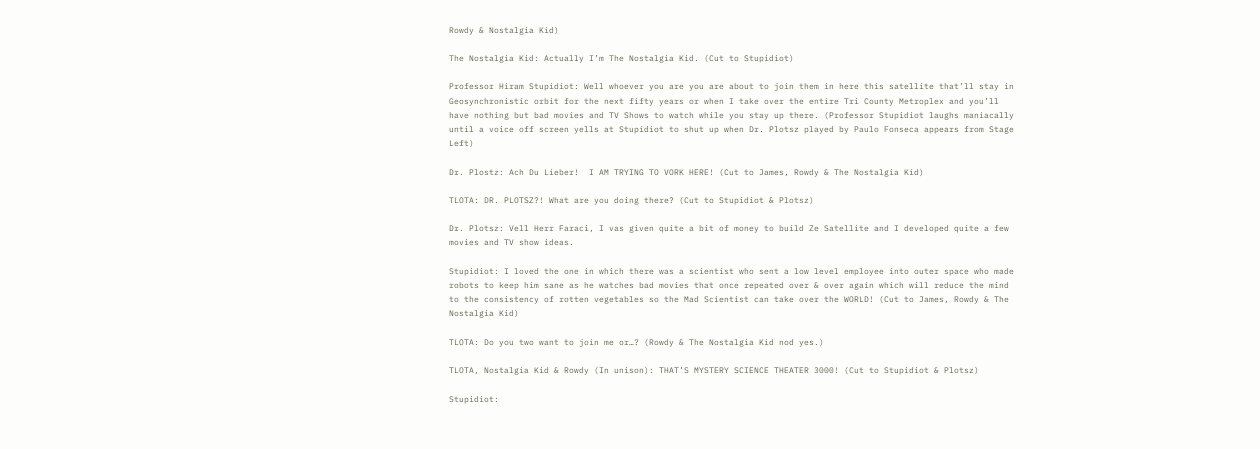Rowdy & Nostalgia Kid)

The Nostalgia Kid: Actually I’m The Nostalgia Kid. (Cut to Stupidiot)

Professor Hiram Stupidiot: Well whoever you are you are about to join them in here this satellite that’ll stay in Geosynchronistic orbit for the next fifty years or when I take over the entire Tri County Metroplex and you’ll have nothing but bad movies and TV Shows to watch while you stay up there. (Professor Stupidiot laughs maniacally until a voice off screen yells at Stupidiot to shut up when Dr. Plotsz played by Paulo Fonseca appears from Stage Left)

Dr. Plostz: Ach Du Lieber!  I AM TRYING TO VORK HERE! (Cut to James, Rowdy & The Nostalgia Kid)

TLOTA: DR. PLOTSZ?! What are you doing there? (Cut to Stupidiot & Plotsz)

Dr. Plotsz: Vell Herr Faraci, I vas given quite a bit of money to build Ze Satellite and I developed quite a few movies and TV show ideas.

Stupidiot: I loved the one in which there was a scientist who sent a low level employee into outer space who made robots to keep him sane as he watches bad movies that once repeated over & over again which will reduce the mind to the consistency of rotten vegetables so the Mad Scientist can take over the WORLD! (Cut to James, Rowdy & The Nostalgia Kid)

TLOTA: Do you two want to join me or…? (Rowdy & The Nostalgia Kid nod yes.)

TLOTA, Nostalgia Kid & Rowdy (In unison): THAT’S MYSTERY SCIENCE THEATER 3000! (Cut to Stupidiot & Plotsz)

Stupidiot: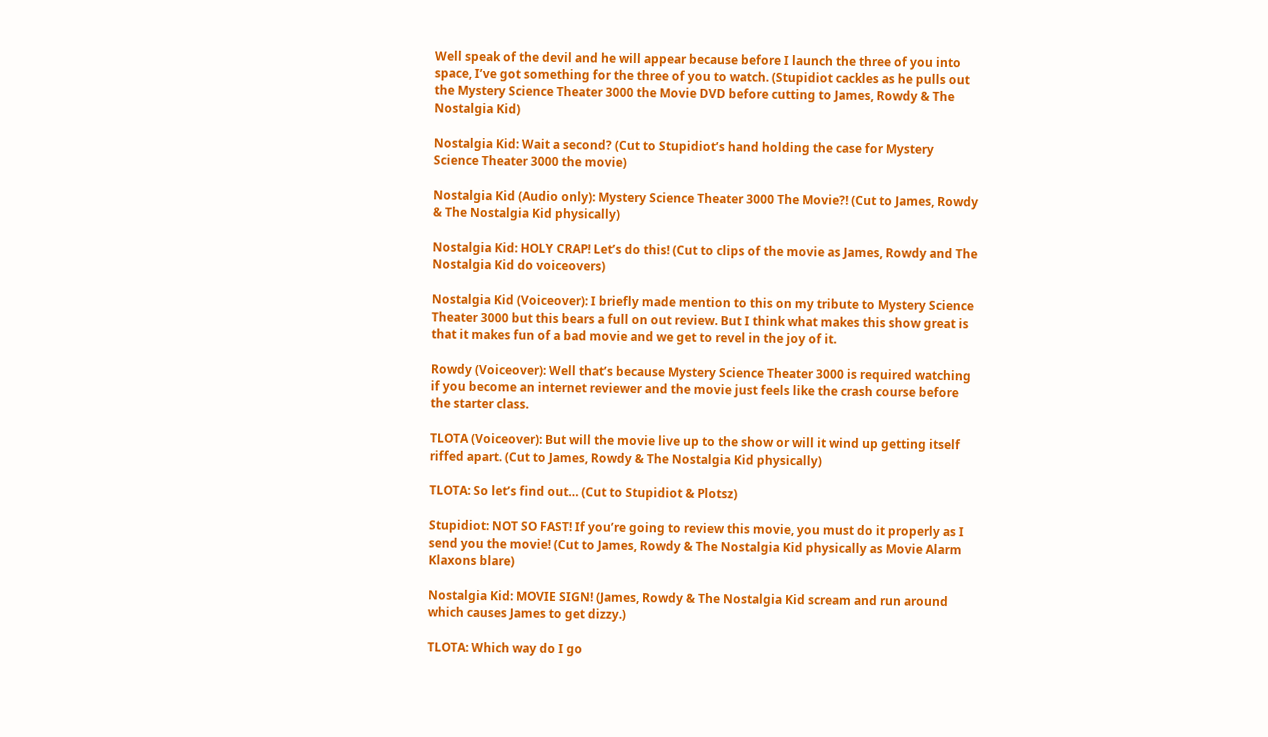Well speak of the devil and he will appear because before I launch the three of you into space, I’ve got something for the three of you to watch. (Stupidiot cackles as he pulls out the Mystery Science Theater 3000 the Movie DVD before cutting to James, Rowdy & The Nostalgia Kid)

Nostalgia Kid: Wait a second? (Cut to Stupidiot’s hand holding the case for Mystery Science Theater 3000 the movie)

Nostalgia Kid (Audio only): Mystery Science Theater 3000 The Movie?! (Cut to James, Rowdy & The Nostalgia Kid physically)

Nostalgia Kid: HOLY CRAP! Let’s do this! (Cut to clips of the movie as James, Rowdy and The Nostalgia Kid do voiceovers)

Nostalgia Kid (Voiceover): I briefly made mention to this on my tribute to Mystery Science Theater 3000 but this bears a full on out review. But I think what makes this show great is that it makes fun of a bad movie and we get to revel in the joy of it.

Rowdy (Voiceover): Well that’s because Mystery Science Theater 3000 is required watching if you become an internet reviewer and the movie just feels like the crash course before the starter class.

TLOTA (Voiceover): But will the movie live up to the show or will it wind up getting itself riffed apart. (Cut to James, Rowdy & The Nostalgia Kid physically)

TLOTA: So let’s find out… (Cut to Stupidiot & Plotsz)

Stupidiot: NOT SO FAST! If you’re going to review this movie, you must do it properly as I send you the movie! (Cut to James, Rowdy & The Nostalgia Kid physically as Movie Alarm Klaxons blare)

Nostalgia Kid: MOVIE SIGN! (James, Rowdy & The Nostalgia Kid scream and run around which causes James to get dizzy.)

TLOTA: Which way do I go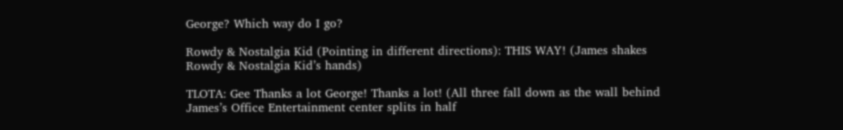George? Which way do I go?

Rowdy & Nostalgia Kid (Pointing in different directions): THIS WAY! (James shakes Rowdy & Nostalgia Kid’s hands)

TLOTA: Gee Thanks a lot George! Thanks a lot! (All three fall down as the wall behind James’s Office Entertainment center splits in half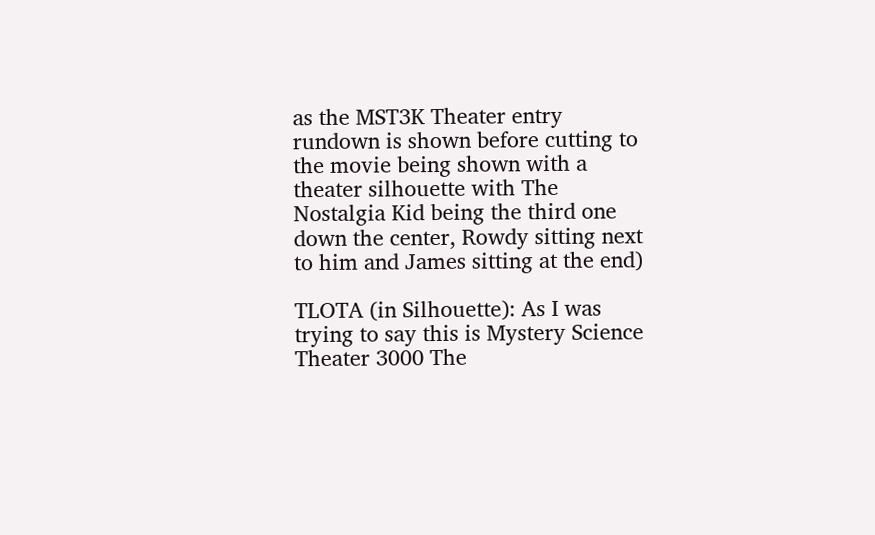as the MST3K Theater entry rundown is shown before cutting to the movie being shown with a theater silhouette with The Nostalgia Kid being the third one down the center, Rowdy sitting next to him and James sitting at the end)

TLOTA (in Silhouette): As I was trying to say this is Mystery Science Theater 3000 The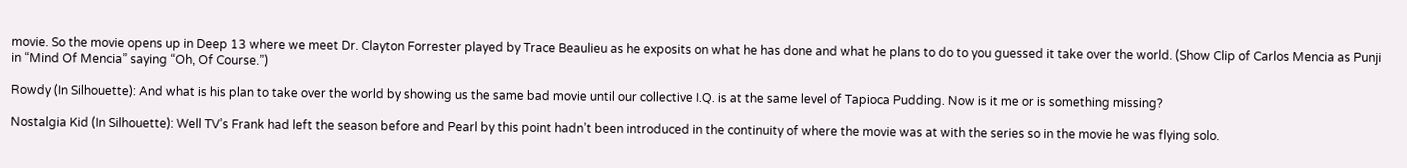movie. So the movie opens up in Deep 13 where we meet Dr. Clayton Forrester played by Trace Beaulieu as he exposits on what he has done and what he plans to do to you guessed it take over the world. (Show Clip of Carlos Mencia as Punji in “Mind Of Mencia” saying “Oh, Of Course.”)

Rowdy (In Silhouette): And what is his plan to take over the world by showing us the same bad movie until our collective I.Q. is at the same level of Tapioca Pudding. Now is it me or is something missing?

Nostalgia Kid (In Silhouette): Well TV’s Frank had left the season before and Pearl by this point hadn’t been introduced in the continuity of where the movie was at with the series so in the movie he was flying solo.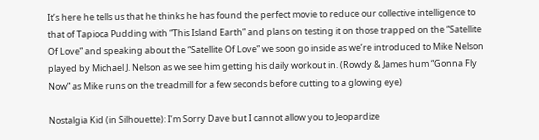It’s here he tells us that he thinks he has found the perfect movie to reduce our collective intelligence to that of Tapioca Pudding with “This Island Earth” and plans on testing it on those trapped on the “Satellite Of Love” and speaking about the “Satellite Of Love” we soon go inside as we’re introduced to Mike Nelson played by Michael J. Nelson as we see him getting his daily workout in. (Rowdy & James hum “Gonna Fly Now” as Mike runs on the treadmill for a few seconds before cutting to a glowing eye)

Nostalgia Kid (in Silhouette): I’m Sorry Dave but I cannot allow you to Jeopardize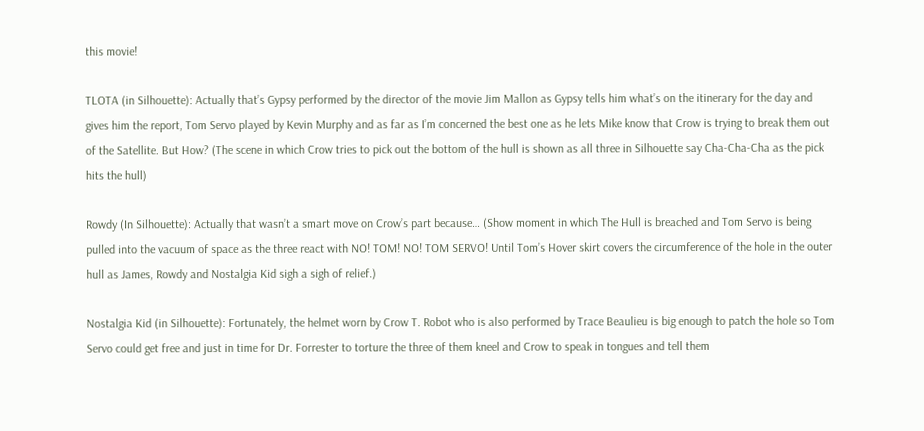this movie!

TLOTA (in Silhouette): Actually that’s Gypsy performed by the director of the movie Jim Mallon as Gypsy tells him what’s on the itinerary for the day and gives him the report, Tom Servo played by Kevin Murphy and as far as I’m concerned the best one as he lets Mike know that Crow is trying to break them out of the Satellite. But How? (The scene in which Crow tries to pick out the bottom of the hull is shown as all three in Silhouette say Cha-Cha-Cha as the pick hits the hull)

Rowdy (In Silhouette): Actually that wasn’t a smart move on Crow’s part because… (Show moment in which The Hull is breached and Tom Servo is being pulled into the vacuum of space as the three react with NO! TOM! NO! TOM SERVO! Until Tom’s Hover skirt covers the circumference of the hole in the outer hull as James, Rowdy and Nostalgia Kid sigh a sigh of relief.)

Nostalgia Kid (in Silhouette): Fortunately, the helmet worn by Crow T. Robot who is also performed by Trace Beaulieu is big enough to patch the hole so Tom Servo could get free and just in time for Dr. Forrester to torture the three of them kneel and Crow to speak in tongues and tell them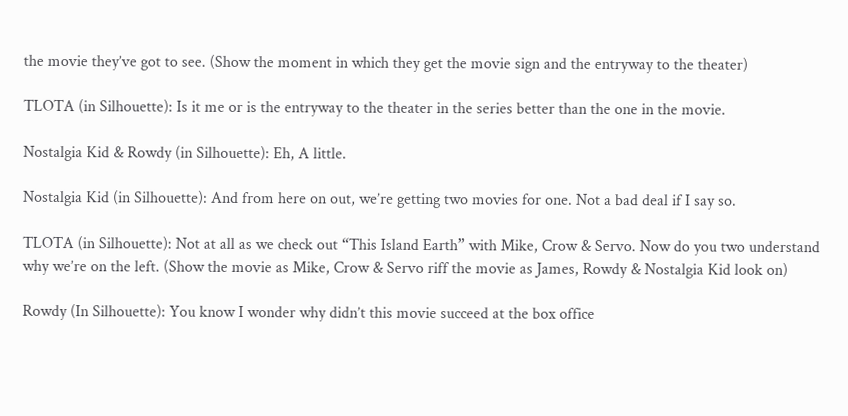the movie they’ve got to see. (Show the moment in which they get the movie sign and the entryway to the theater)

TLOTA (in Silhouette): Is it me or is the entryway to the theater in the series better than the one in the movie.

Nostalgia Kid & Rowdy (in Silhouette): Eh, A little.

Nostalgia Kid (in Silhouette): And from here on out, we’re getting two movies for one. Not a bad deal if I say so.

TLOTA (in Silhouette): Not at all as we check out “This Island Earth” with Mike, Crow & Servo. Now do you two understand why we’re on the left. (Show the movie as Mike, Crow & Servo riff the movie as James, Rowdy & Nostalgia Kid look on)

Rowdy (In Silhouette): You know I wonder why didn’t this movie succeed at the box office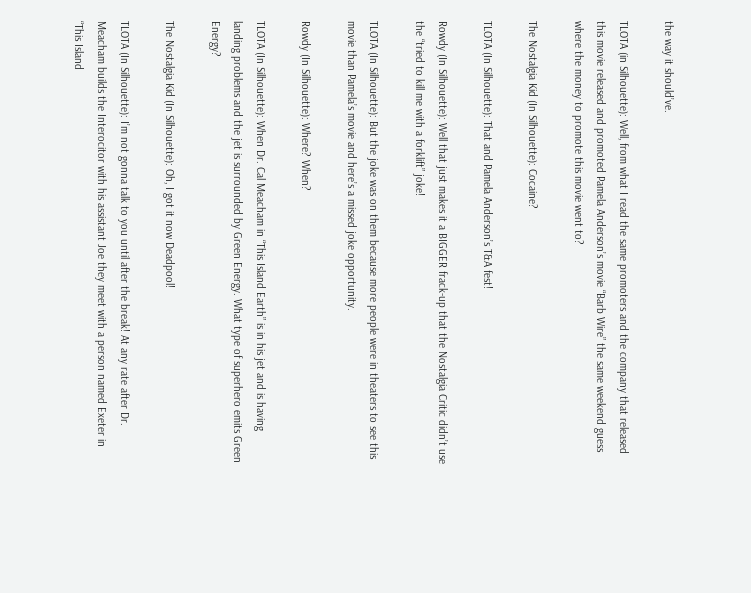the way it should’ve.

TLOTA (in Silhouette): Well, from what I read the same promoters and the company that released this movie released and promoted Pamela Anderson’s movie “Barb Wire” the same weekend guess where the money to promote this movie went to?

The Nostalgia Kid (In Silhouette): Cocaine?

TLOTA (In Silhouette): That and Pamela Anderson’s T&A fest!

Rowdy (In Silhouette): Well that just makes it a BIGGER frack-up that the Nostalgia Critic didn’t use the “tried to kill me with a forklift” joke!

TLOTA (In Silhouette): But the joke was on them because more people were in theaters to see this movie than Pamela’s movie and here’s a missed joke opportunity.

Rowdy (In Silhouette): Where? When?

TLOTA (In Silhouette): When Dr. Cal Meacham in “This Island Earth” is in his jet and is having landing problems and the jet is surrounded by Green Energy. What type of superhero emits Green Energy?

The Nostalgia Kid (In Silhouette): Oh, I got it now Deadpool!

TLOTA (In Silhouette): I’m not gonna talk to you until after the break! At any rate after Dr. Meacham builds the Interocitor with his assistant Joe they meet with a person named Exeter in “This Island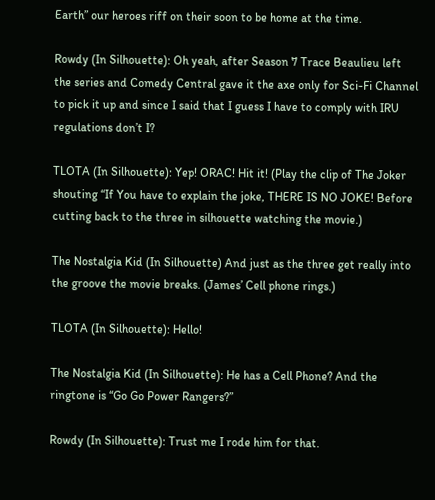Earth” our heroes riff on their soon to be home at the time.

Rowdy (In Silhouette): Oh yeah, after Season 7 Trace Beaulieu left the series and Comedy Central gave it the axe only for Sci-Fi Channel to pick it up and since I said that I guess I have to comply with IRU regulations don’t I?

TLOTA (In Silhouette): Yep! ORAC! Hit it! (Play the clip of The Joker shouting “If You have to explain the joke, THERE IS NO JOKE! Before cutting back to the three in silhouette watching the movie.)

The Nostalgia Kid (In Silhouette) And just as the three get really into the groove the movie breaks. (James’ Cell phone rings.)

TLOTA (In Silhouette): Hello!

The Nostalgia Kid (In Silhouette): He has a Cell Phone? And the ringtone is “Go Go Power Rangers?”

Rowdy (In Silhouette): Trust me I rode him for that.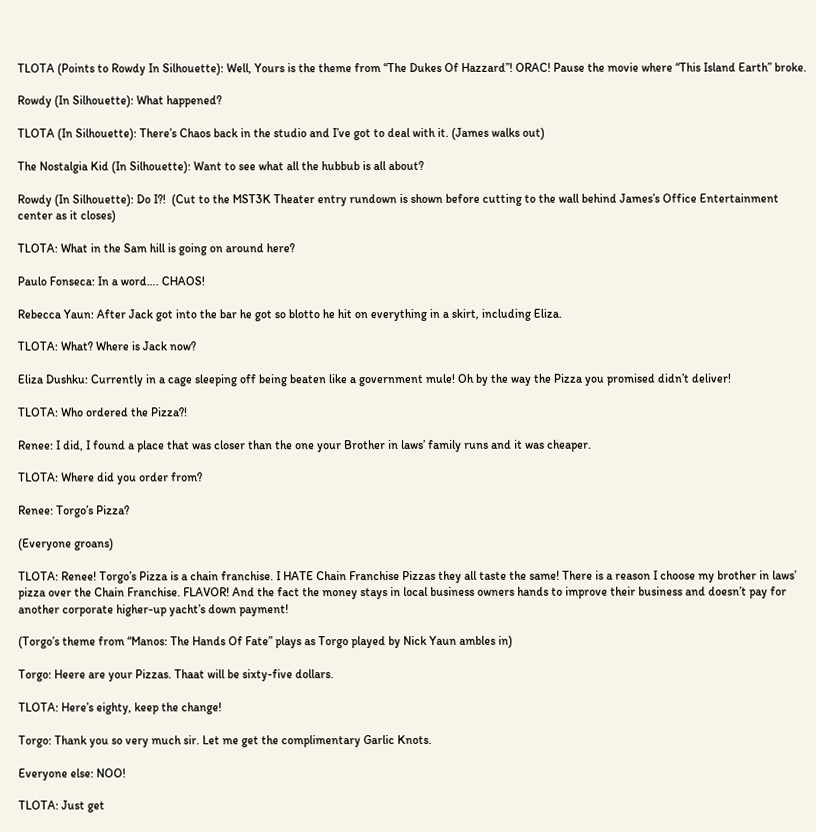TLOTA (Points to Rowdy In Silhouette): Well, Yours is the theme from “The Dukes Of Hazzard”! ORAC! Pause the movie where “This Island Earth” broke.

Rowdy (In Silhouette): What happened?

TLOTA (In Silhouette): There’s Chaos back in the studio and I’ve got to deal with it. (James walks out)

The Nostalgia Kid (In Silhouette): Want to see what all the hubbub is all about?

Rowdy (In Silhouette): Do I?!  (Cut to the MST3K Theater entry rundown is shown before cutting to the wall behind James’s Office Entertainment center as it closes)

TLOTA: What in the Sam hill is going on around here?

Paulo Fonseca: In a word…. CHAOS!

Rebecca Yaun: After Jack got into the bar he got so blotto he hit on everything in a skirt, including Eliza.

TLOTA: What? Where is Jack now?

Eliza Dushku: Currently in a cage sleeping off being beaten like a government mule! Oh by the way the Pizza you promised didn’t deliver!

TLOTA: Who ordered the Pizza?!

Renee: I did, I found a place that was closer than the one your Brother in laws’ family runs and it was cheaper.

TLOTA: Where did you order from?

Renee: Torgo’s Pizza?

(Everyone groans)

TLOTA: Renee! Torgo’s Pizza is a chain franchise. I HATE Chain Franchise Pizzas they all taste the same! There is a reason I choose my brother in laws’ pizza over the Chain Franchise. FLAVOR! And the fact the money stays in local business owners hands to improve their business and doesn’t pay for another corporate higher-up yacht’s down payment!

(Torgo’s theme from “Manos: The Hands Of Fate” plays as Torgo played by Nick Yaun ambles in)

Torgo: Heere are your Pizzas. Thaat will be sixty-five dollars.

TLOTA: Here’s eighty, keep the change!

Torgo: Thank you so very much sir. Let me get the complimentary Garlic Knots.

Everyone else: NOO!

TLOTA: Just get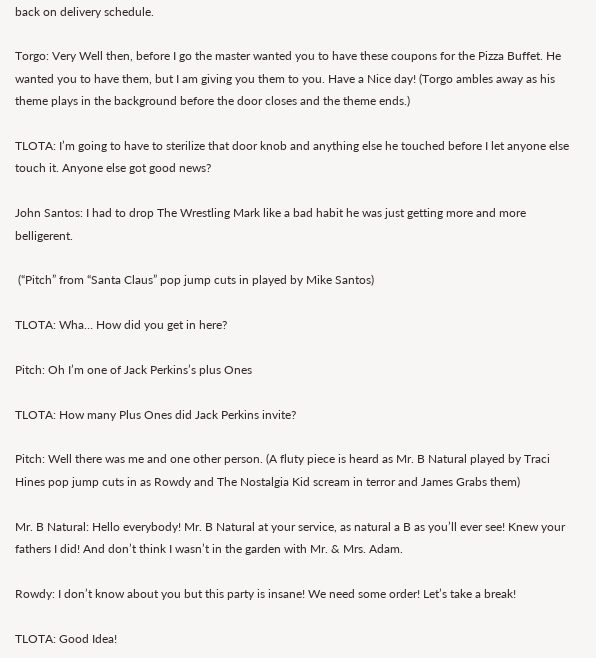back on delivery schedule.

Torgo: Very Well then, before I go the master wanted you to have these coupons for the Pizza Buffet. He wanted you to have them, but I am giving you them to you. Have a Nice day! (Torgo ambles away as his theme plays in the background before the door closes and the theme ends.)

TLOTA: I’m going to have to sterilize that door knob and anything else he touched before I let anyone else touch it. Anyone else got good news?

John Santos: I had to drop The Wrestling Mark like a bad habit he was just getting more and more belligerent.

 (“Pitch” from “Santa Claus” pop jump cuts in played by Mike Santos)

TLOTA: Wha… How did you get in here?

Pitch: Oh I’m one of Jack Perkins’s plus Ones

TLOTA: How many Plus Ones did Jack Perkins invite?

Pitch: Well there was me and one other person. (A fluty piece is heard as Mr. B Natural played by Traci Hines pop jump cuts in as Rowdy and The Nostalgia Kid scream in terror and James Grabs them)

Mr. B Natural: Hello everybody! Mr. B Natural at your service, as natural a B as you’ll ever see! Knew your fathers I did! And don’t think I wasn’t in the garden with Mr. & Mrs. Adam.

Rowdy: I don’t know about you but this party is insane! We need some order! Let’s take a break!

TLOTA: Good Idea!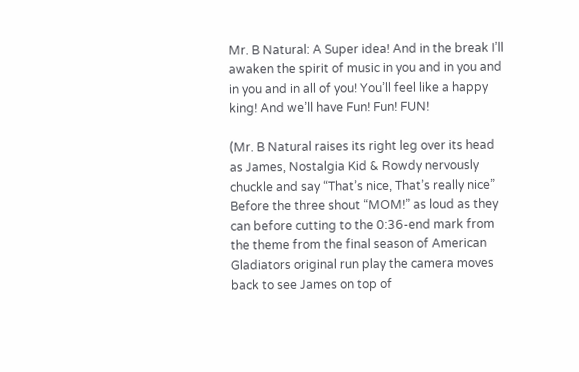Mr. B Natural: A Super idea! And in the break I’ll awaken the spirit of music in you and in you and in you and in all of you! You’ll feel like a happy king! And we’ll have Fun! Fun! FUN!

(Mr. B Natural raises its right leg over its head as James, Nostalgia Kid & Rowdy nervously chuckle and say “That’s nice, That’s really nice” Before the three shout “MOM!” as loud as they can before cutting to the 0:36-end mark from the theme from the final season of American Gladiators original run play the camera moves back to see James on top of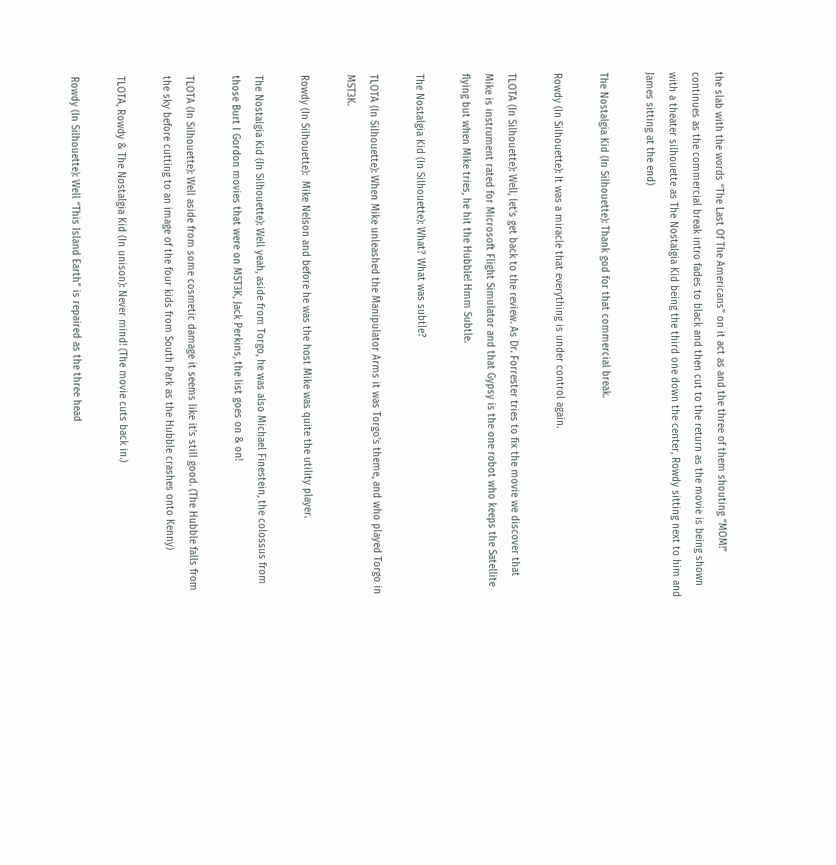the slab with the words “The Last Of The Americans” on it act as and the three of them shouting “MOM!” continues as the commercial break intro fades to black and then cut to the return as the movie is being shown with a theater silhouette as The Nostalgia Kid being the third one down the center, Rowdy sitting next to him and James sitting at the end)

The Nostalgia Kid (In Silhouette): Thank god for that commercial break.

Rowdy (In Silhouette): It was a miracle that everything is under control again.

TLOTA (In Silhouette): Well, let’s get back to the review. As Dr. Forrester tries to fix the movie we discover that Mike is instrument rated for Microsoft Flight Simulator and that Gypsy is the one robot who keeps the Satellite flying but when Mike tries, he hit the Hubble! Hmm Subtle.

The Nostalgia Kid (In Silhouette): What? What was subtle?

TLOTA (In Silhouette): When Mike unleashed the Manipulator Arms it was Torgo’s theme, and who played Torgo in MST3K.

Rowdy (In Silhouette):  Mike Nelson and before he was the host Mike was quite the utility player.

The Nostalgia Kid (In Silhouette): Well yeah, aside from Torgo, he was also Michael Finestein, the colossus from those Burt I Gordon movies that were on MST3K, Jack Perkins, the list goes on & on!

TLOTA (In Silhouette): Well aside from some cosmetic damage it seems like it’s still good. (The Hubble falls from the sky before cutting to an image of the four kids from South Park as the Hubble crashes onto Kenny)

TLOTA, Rowdy & The Nostalgia Kid (In unison): Never mind! (The movie cuts back in.)

Rowdy (In Silhouette): Well “This Island Earth” is repaired as the three head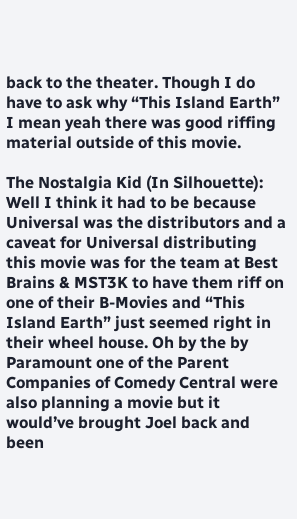back to the theater. Though I do have to ask why “This Island Earth” I mean yeah there was good riffing material outside of this movie.

The Nostalgia Kid (In Silhouette): Well I think it had to be because Universal was the distributors and a caveat for Universal distributing this movie was for the team at Best Brains & MST3K to have them riff on one of their B-Movies and “This Island Earth” just seemed right in their wheel house. Oh by the by Paramount one of the Parent Companies of Comedy Central were also planning a movie but it would’ve brought Joel back and been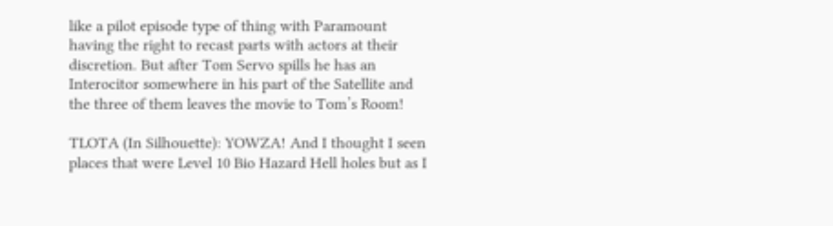like a pilot episode type of thing with Paramount having the right to recast parts with actors at their discretion. But after Tom Servo spills he has an Interocitor somewhere in his part of the Satellite and the three of them leaves the movie to Tom’s Room!

TLOTA (In Silhouette): YOWZA! And I thought I seen places that were Level 10 Bio Hazard Hell holes but as I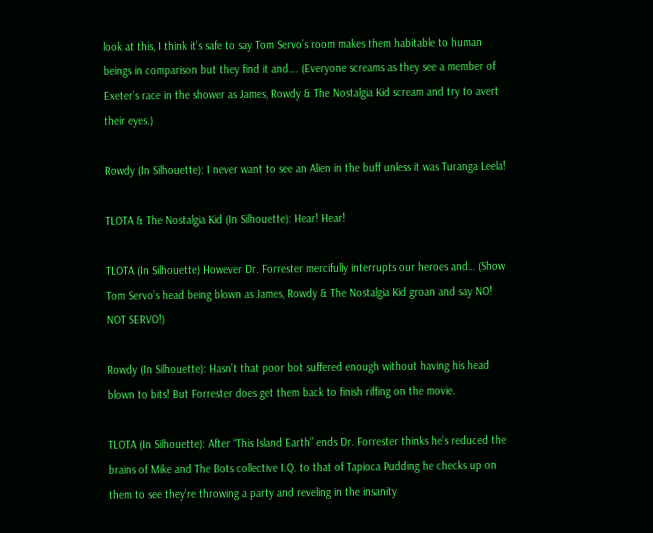look at this, I think it’s safe to say Tom Servo’s room makes them habitable to human beings in comparison but they find it and…. (Everyone screams as they see a member of Exeter’s race in the shower as James, Rowdy & The Nostalgia Kid scream and try to avert their eyes.)

Rowdy (In Silhouette): I never want to see an Alien in the buff unless it was Turanga Leela!

TLOTA & The Nostalgia Kid (In Silhouette): Hear! Hear!

TLOTA (In Silhouette) However Dr. Forrester mercifully interrupts our heroes and… (Show Tom Servo’s head being blown as James, Rowdy & The Nostalgia Kid groan and say NO! NOT SERVO!)

Rowdy (In Silhouette): Hasn’t that poor bot suffered enough without having his head blown to bits! But Forrester does get them back to finish riffing on the movie.

TLOTA (In Silhouette): After “This Island Earth” ends Dr. Forrester thinks he’s reduced the brains of Mike and The Bots collective I.Q. to that of Tapioca Pudding he checks up on them to see they’re throwing a party and reveling in the insanity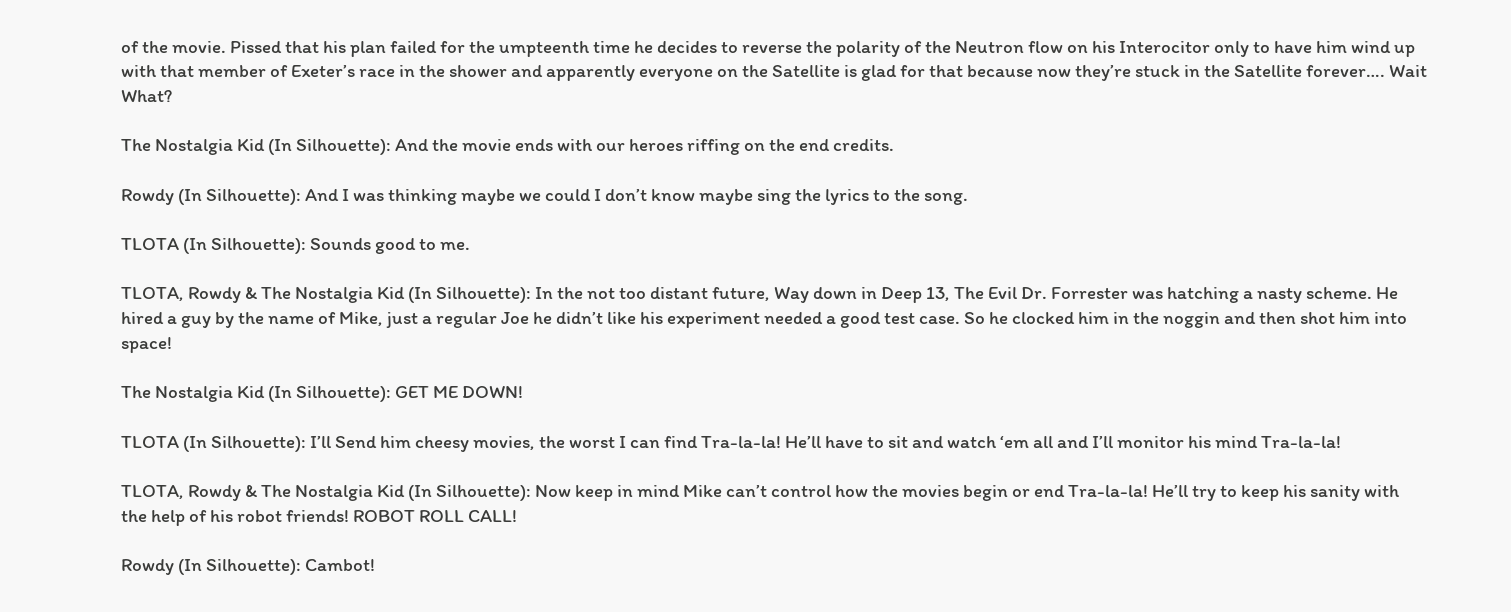of the movie. Pissed that his plan failed for the umpteenth time he decides to reverse the polarity of the Neutron flow on his Interocitor only to have him wind up with that member of Exeter’s race in the shower and apparently everyone on the Satellite is glad for that because now they’re stuck in the Satellite forever…. Wait What?

The Nostalgia Kid (In Silhouette): And the movie ends with our heroes riffing on the end credits.

Rowdy (In Silhouette): And I was thinking maybe we could I don’t know maybe sing the lyrics to the song.

TLOTA (In Silhouette): Sounds good to me.

TLOTA, Rowdy & The Nostalgia Kid (In Silhouette): In the not too distant future, Way down in Deep 13, The Evil Dr. Forrester was hatching a nasty scheme. He hired a guy by the name of Mike, just a regular Joe he didn’t like his experiment needed a good test case. So he clocked him in the noggin and then shot him into space!

The Nostalgia Kid (In Silhouette): GET ME DOWN!

TLOTA (In Silhouette): I’ll Send him cheesy movies, the worst I can find Tra-la-la! He’ll have to sit and watch ‘em all and I’ll monitor his mind Tra-la-la!

TLOTA, Rowdy & The Nostalgia Kid (In Silhouette): Now keep in mind Mike can’t control how the movies begin or end Tra-la-la! He’ll try to keep his sanity with the help of his robot friends! ROBOT ROLL CALL!

Rowdy (In Silhouette): Cambot!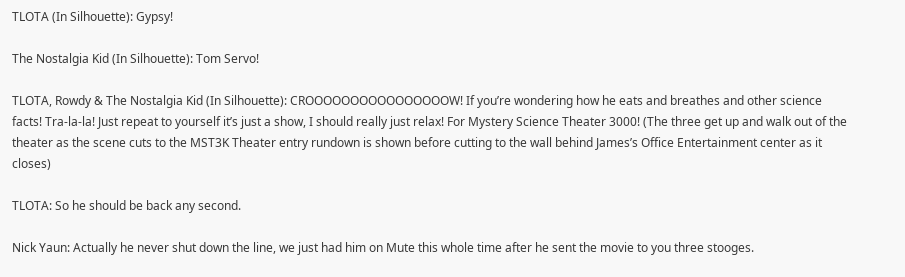TLOTA (In Silhouette): Gypsy!

The Nostalgia Kid (In Silhouette): Tom Servo!

TLOTA, Rowdy & The Nostalgia Kid (In Silhouette): CROOOOOOOOOOOOOOOOW! If you’re wondering how he eats and breathes and other science facts! Tra-la-la! Just repeat to yourself it’s just a show, I should really just relax! For Mystery Science Theater 3000! (The three get up and walk out of the theater as the scene cuts to the MST3K Theater entry rundown is shown before cutting to the wall behind James’s Office Entertainment center as it closes)

TLOTA: So he should be back any second.

Nick Yaun: Actually he never shut down the line, we just had him on Mute this whole time after he sent the movie to you three stooges.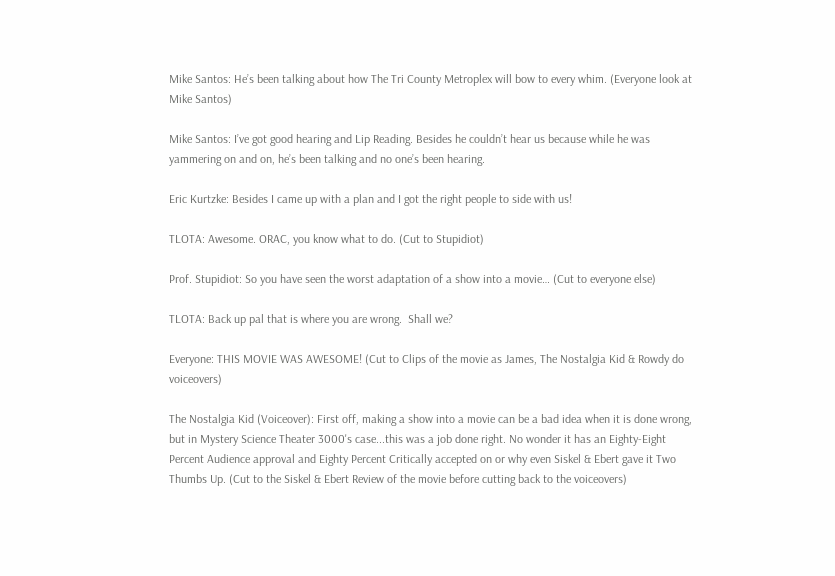Mike Santos: He’s been talking about how The Tri County Metroplex will bow to every whim. (Everyone look at Mike Santos)

Mike Santos: I’ve got good hearing and Lip Reading. Besides he couldn’t hear us because while he was yammering on and on, he’s been talking and no one’s been hearing.

Eric Kurtzke: Besides I came up with a plan and I got the right people to side with us!

TLOTA: Awesome. ORAC, you know what to do. (Cut to Stupidiot)

Prof. Stupidiot: So you have seen the worst adaptation of a show into a movie… (Cut to everyone else)

TLOTA: Back up pal that is where you are wrong.  Shall we?

Everyone: THIS MOVIE WAS AWESOME! (Cut to Clips of the movie as James, The Nostalgia Kid & Rowdy do voiceovers)

The Nostalgia Kid (Voiceover): First off, making a show into a movie can be a bad idea when it is done wrong, but in Mystery Science Theater 3000's case...this was a job done right. No wonder it has an Eighty-Eight Percent Audience approval and Eighty Percent Critically accepted on or why even Siskel & Ebert gave it Two Thumbs Up. (Cut to the Siskel & Ebert Review of the movie before cutting back to the voiceovers)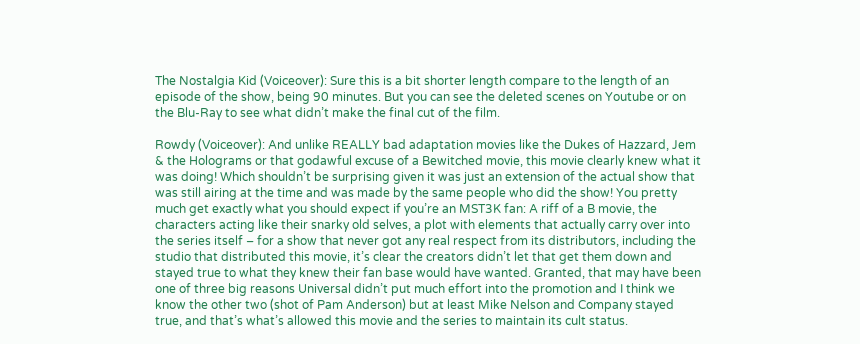The Nostalgia Kid (Voiceover): Sure this is a bit shorter length compare to the length of an episode of the show, being 90 minutes. But you can see the deleted scenes on Youtube or on the Blu-Ray to see what didn’t make the final cut of the film.

Rowdy (Voiceover): And unlike REALLY bad adaptation movies like the Dukes of Hazzard, Jem & the Holograms or that godawful excuse of a Bewitched movie, this movie clearly knew what it was doing! Which shouldn’t be surprising given it was just an extension of the actual show that was still airing at the time and was made by the same people who did the show! You pretty much get exactly what you should expect if you’re an MST3K fan: A riff of a B movie, the characters acting like their snarky old selves, a plot with elements that actually carry over into the series itself – for a show that never got any real respect from its distributors, including the studio that distributed this movie, it’s clear the creators didn’t let that get them down and stayed true to what they knew their fan base would have wanted. Granted, that may have been one of three big reasons Universal didn’t put much effort into the promotion and I think we know the other two (shot of Pam Anderson) but at least Mike Nelson and Company stayed true, and that’s what’s allowed this movie and the series to maintain its cult status.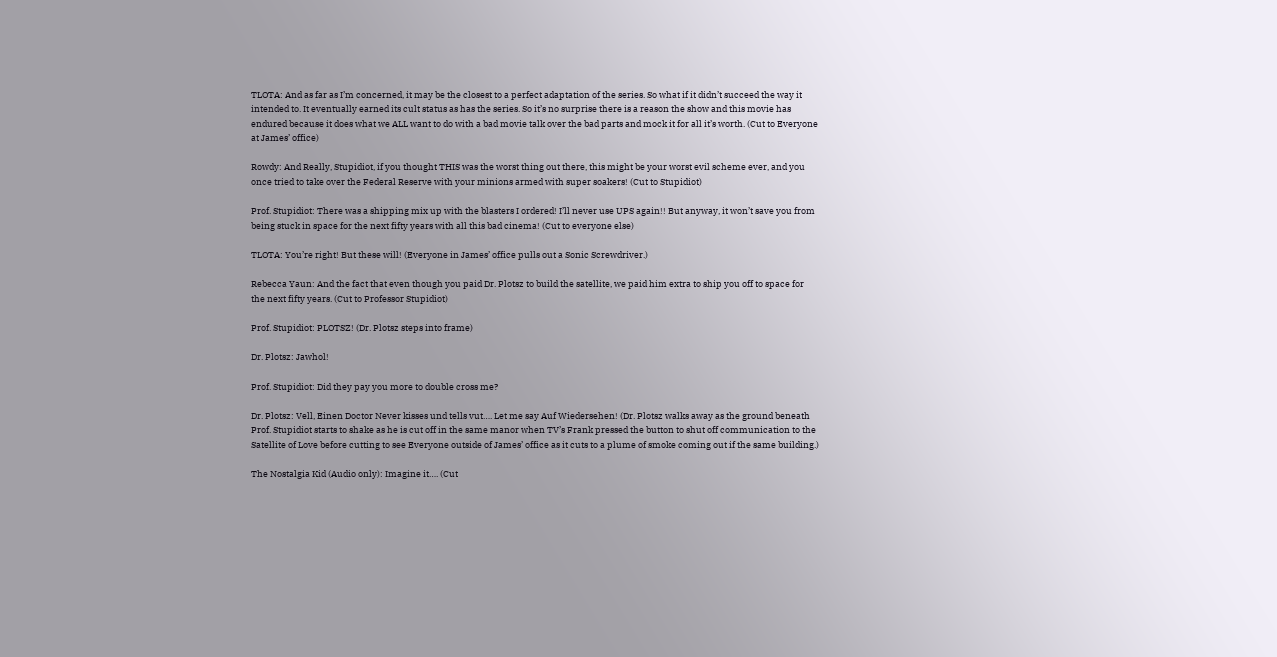TLOTA: And as far as I’m concerned, it may be the closest to a perfect adaptation of the series. So what if it didn’t succeed the way it intended to. It eventually earned its cult status as has the series. So it’s no surprise there is a reason the show and this movie has endured because it does what we ALL want to do with a bad movie talk over the bad parts and mock it for all it’s worth. (Cut to Everyone at James’ office)

Rowdy: And Really, Stupidiot, if you thought THIS was the worst thing out there, this might be your worst evil scheme ever, and you once tried to take over the Federal Reserve with your minions armed with super soakers! (Cut to Stupidiot)

Prof. Stupidiot: There was a shipping mix up with the blasters I ordered! I’ll never use UPS again!! But anyway, it won’t save you from being stuck in space for the next fifty years with all this bad cinema! (Cut to everyone else)

TLOTA: You’re right! But these will! (Everyone in James’ office pulls out a Sonic Screwdriver.)

Rebecca Yaun: And the fact that even though you paid Dr. Plotsz to build the satellite, we paid him extra to ship you off to space for the next fifty years. (Cut to Professor Stupidiot)

Prof. Stupidiot: PLOTSZ! (Dr. Plotsz steps into frame)

Dr. Plotsz: Jawhol!

Prof. Stupidiot: Did they pay you more to double cross me?

Dr. Plotsz: Vell, Einen Doctor Never kisses und tells vut…. Let me say Auf Wiedersehen! (Dr. Plotsz walks away as the ground beneath Prof. Stupidiot starts to shake as he is cut off in the same manor when TV’s Frank pressed the button to shut off communication to the Satellite of Love before cutting to see Everyone outside of James’ office as it cuts to a plume of smoke coming out if the same building.)

The Nostalgia Kid (Audio only): Imagine it…. (Cut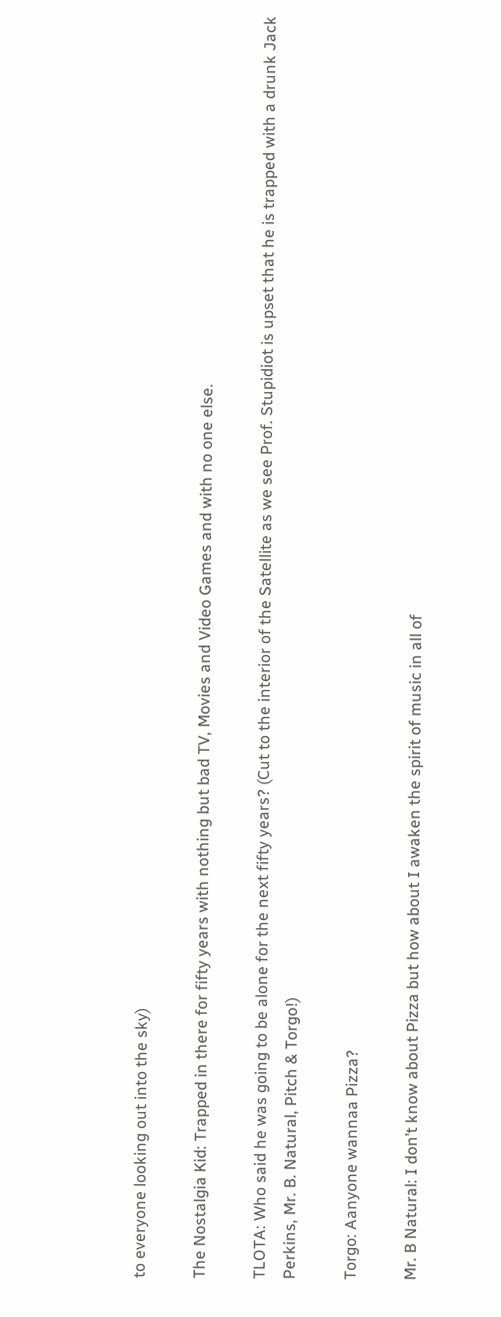to everyone looking out into the sky)

The Nostalgia Kid: Trapped in there for fifty years with nothing but bad TV, Movies and Video Games and with no one else.

TLOTA: Who said he was going to be alone for the next fifty years? (Cut to the interior of the Satellite as we see Prof. Stupidiot is upset that he is trapped with a drunk Jack Perkins, Mr. B. Natural, Pitch & Torgo!)

Torgo: Aanyone wannaa Pizza?

Mr. B Natural: I don’t know about Pizza but how about I awaken the spirit of music in all of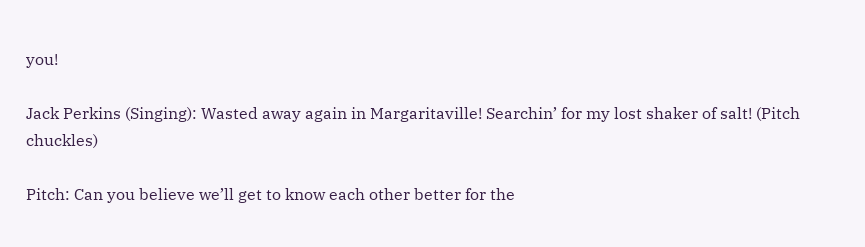you!

Jack Perkins (Singing): Wasted away again in Margaritaville! Searchin’ for my lost shaker of salt! (Pitch chuckles)

Pitch: Can you believe we’ll get to know each other better for the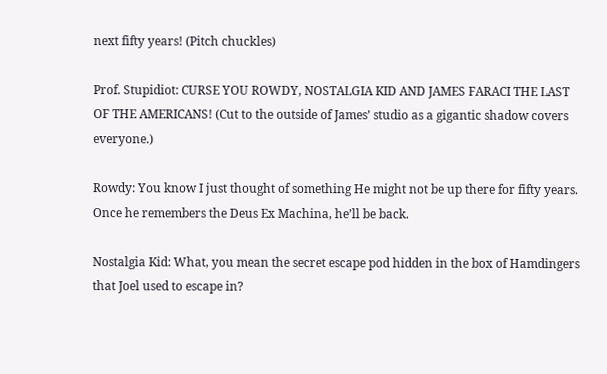next fifty years! (Pitch chuckles)

Prof. Stupidiot: CURSE YOU ROWDY, NOSTALGIA KID AND JAMES FARACI THE LAST OF THE AMERICANS! (Cut to the outside of James’ studio as a gigantic shadow covers everyone.)

Rowdy: You know I just thought of something He might not be up there for fifty years. Once he remembers the Deus Ex Machina, he’ll be back.

Nostalgia Kid: What, you mean the secret escape pod hidden in the box of Hamdingers that Joel used to escape in?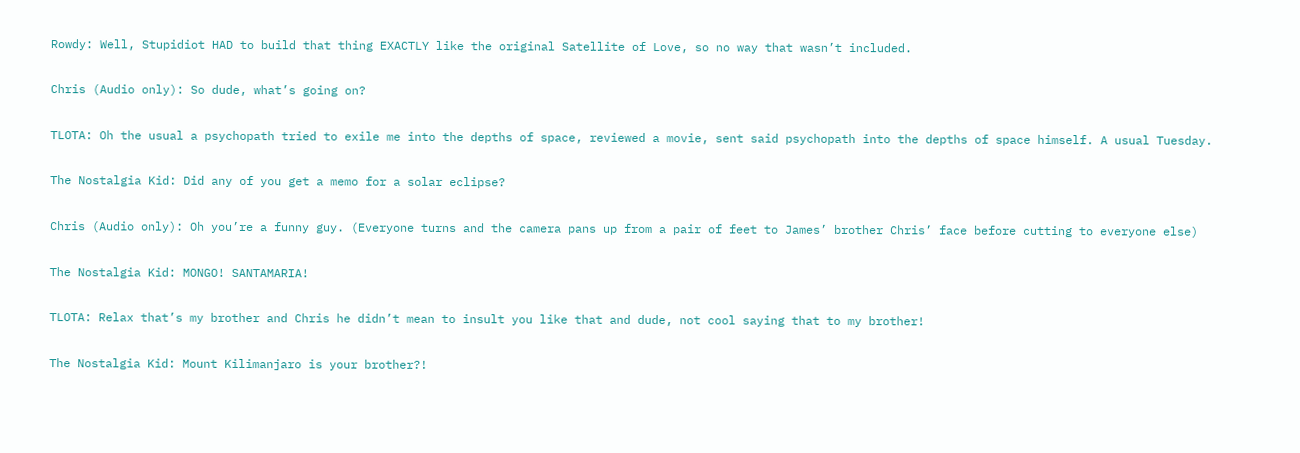Rowdy: Well, Stupidiot HAD to build that thing EXACTLY like the original Satellite of Love, so no way that wasn’t included.

Chris (Audio only): So dude, what’s going on?

TLOTA: Oh the usual a psychopath tried to exile me into the depths of space, reviewed a movie, sent said psychopath into the depths of space himself. A usual Tuesday.

The Nostalgia Kid: Did any of you get a memo for a solar eclipse?

Chris (Audio only): Oh you’re a funny guy. (Everyone turns and the camera pans up from a pair of feet to James’ brother Chris’ face before cutting to everyone else)

The Nostalgia Kid: MONGO! SANTAMARIA!

TLOTA: Relax that’s my brother and Chris he didn’t mean to insult you like that and dude, not cool saying that to my brother!

The Nostalgia Kid: Mount Kilimanjaro is your brother?!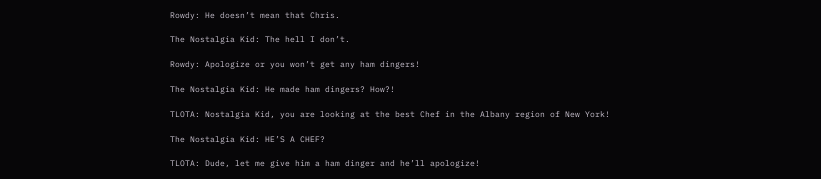Rowdy: He doesn’t mean that Chris.

The Nostalgia Kid: The hell I don’t.

Rowdy: Apologize or you won’t get any ham dingers!

The Nostalgia Kid: He made ham dingers? How?!

TLOTA: Nostalgia Kid, you are looking at the best Chef in the Albany region of New York!

The Nostalgia Kid: HE’S A CHEF?

TLOTA: Dude, let me give him a ham dinger and he’ll apologize!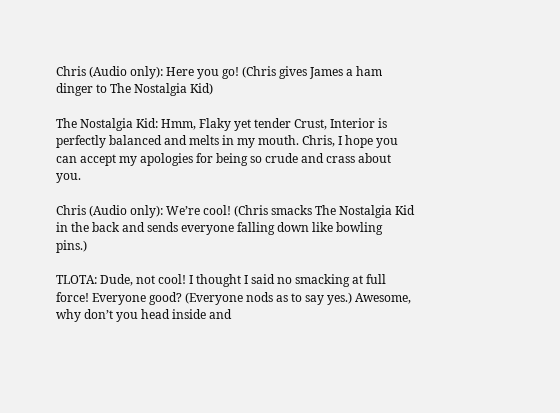Chris (Audio only): Here you go! (Chris gives James a ham dinger to The Nostalgia Kid)

The Nostalgia Kid: Hmm, Flaky yet tender Crust, Interior is perfectly balanced and melts in my mouth. Chris, I hope you can accept my apologies for being so crude and crass about you.

Chris (Audio only): We’re cool! (Chris smacks The Nostalgia Kid in the back and sends everyone falling down like bowling pins.)

TLOTA: Dude, not cool! I thought I said no smacking at full force! Everyone good? (Everyone nods as to say yes.) Awesome, why don’t you head inside and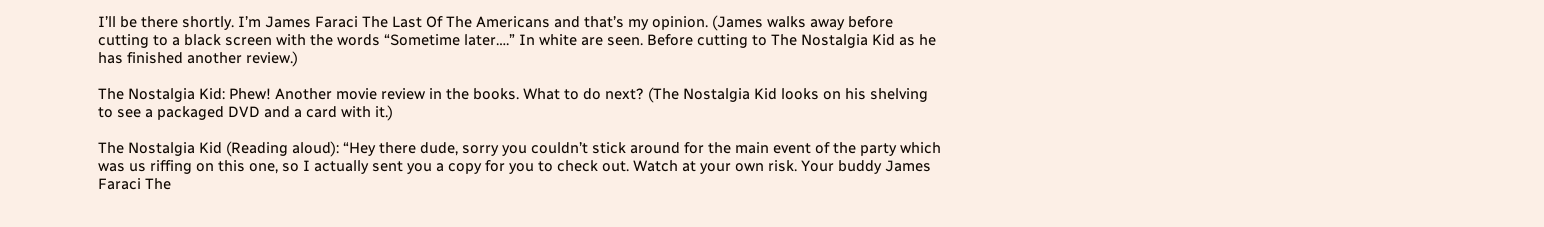I’ll be there shortly. I’m James Faraci The Last Of The Americans and that’s my opinion. (James walks away before cutting to a black screen with the words “Sometime later….” In white are seen. Before cutting to The Nostalgia Kid as he has finished another review.)

The Nostalgia Kid: Phew! Another movie review in the books. What to do next? (The Nostalgia Kid looks on his shelving to see a packaged DVD and a card with it.)

The Nostalgia Kid (Reading aloud): “Hey there dude, sorry you couldn’t stick around for the main event of the party which was us riffing on this one, so I actually sent you a copy for you to check out. Watch at your own risk. Your buddy James Faraci The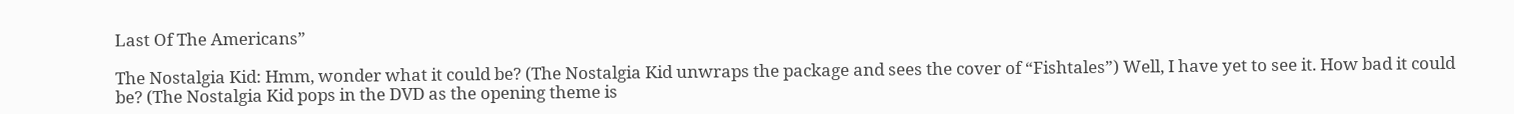Last Of The Americans”

The Nostalgia Kid: Hmm, wonder what it could be? (The Nostalgia Kid unwraps the package and sees the cover of “Fishtales”) Well, I have yet to see it. How bad it could be? (The Nostalgia Kid pops in the DVD as the opening theme is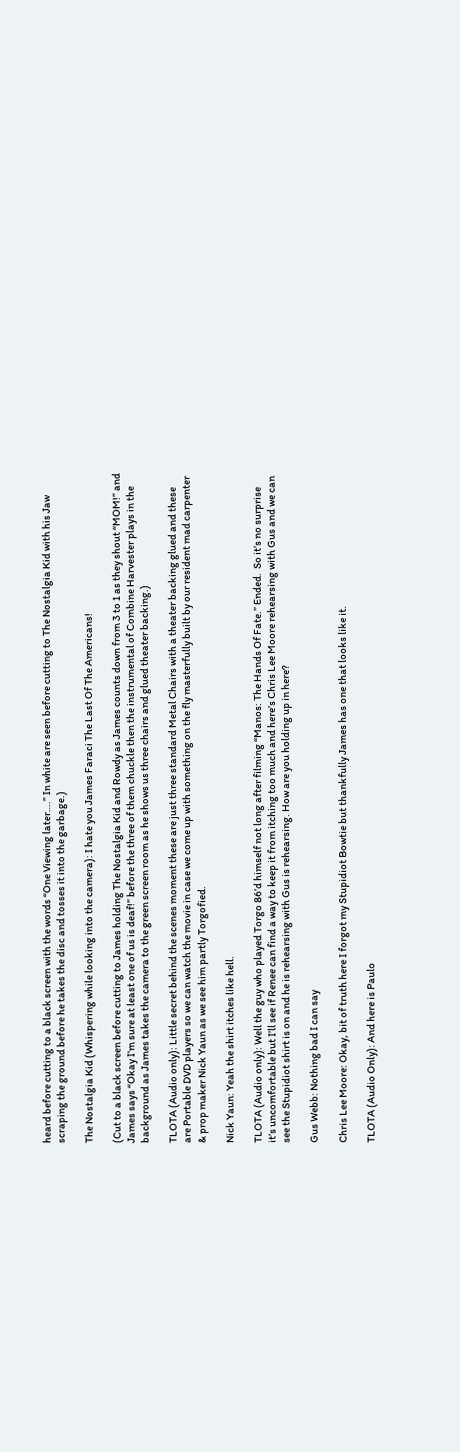heard before cutting to a black screen with the words “One Viewing later….” In white are seen before cutting to The Nostalgia Kid with his Jaw scraping the ground before he takes the disc and tosses it into the garbage.)

The Nostalgia Kid (Whispering while looking into the camera): I hate you James Faraci The Last Of The Americans!

(Cut to a black screen before cutting to James holding The Nostalgia Kid and Rowdy as James counts down from 3 to 1 as they shout “MOM!” and James says “Okay I’m sure at least one of us is deaf!” before the three of them chuckle then the instrumental of Combine Harvester plays in the background as James takes the camera to the green screen room as he shows us three chairs and glued theater backing.)

TLOTA (Audio only): Little secret behind the scenes moment these are just three standard Metal Chairs with a theater backing glued and these are Portable DVD players so we can watch the movie in case we come up with something on the fly masterfully built by our resident mad carpenter & prop maker Nick Yaun as we see him partly Torgofied.

Nick Yaun: Yeah the shirt itches like hell.

TLOTA (Audio only): Well the guy who played Torgo 86’d himself not long after filming “Manos: The Hands Of Fate.” Ended.  So it’s no surprise it’s uncomfortable but I’ll see if Renee can find a way to keep it from itching too much and here’s Chris Lee Moore rehearsing with Gus and we can see the Stupidiot shirt is on and he is rehearsing with Gus is rehearsing. How are you holding up in here?

Gus Webb: Nothing bad I can say

Chris Lee Moore: Okay, bit of truth here I forgot my Stupidiot Bowtie but thankfully James has one that looks like it.

TLOTA (Audio Only): And here is Paulo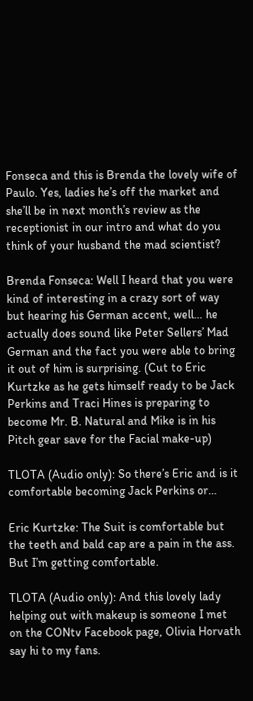Fonseca and this is Brenda the lovely wife of Paulo. Yes, ladies he’s off the market and she’ll be in next month’s review as the receptionist in our intro and what do you think of your husband the mad scientist?

Brenda Fonseca: Well I heard that you were kind of interesting in a crazy sort of way but hearing his German accent, well… he actually does sound like Peter Sellers’ Mad German and the fact you were able to bring it out of him is surprising. (Cut to Eric Kurtzke as he gets himself ready to be Jack Perkins and Traci Hines is preparing to become Mr. B. Natural and Mike is in his Pitch gear save for the Facial make-up)

TLOTA (Audio only): So there’s Eric and is it comfortable becoming Jack Perkins or…

Eric Kurtzke: The Suit is comfortable but the teeth and bald cap are a pain in the ass. But I’m getting comfortable.

TLOTA (Audio only): And this lovely lady helping out with makeup is someone I met on the CONtv Facebook page, Olivia Horvath say hi to my fans.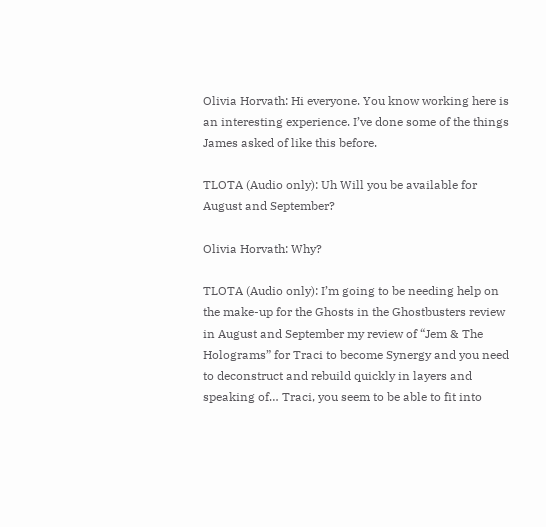Olivia Horvath: Hi everyone. You know working here is an interesting experience. I’ve done some of the things James asked of like this before.

TLOTA (Audio only): Uh Will you be available for August and September?

Olivia Horvath: Why?

TLOTA (Audio only): I’m going to be needing help on the make-up for the Ghosts in the Ghostbusters review in August and September my review of “Jem & The Holograms” for Traci to become Synergy and you need to deconstruct and rebuild quickly in layers and speaking of… Traci, you seem to be able to fit into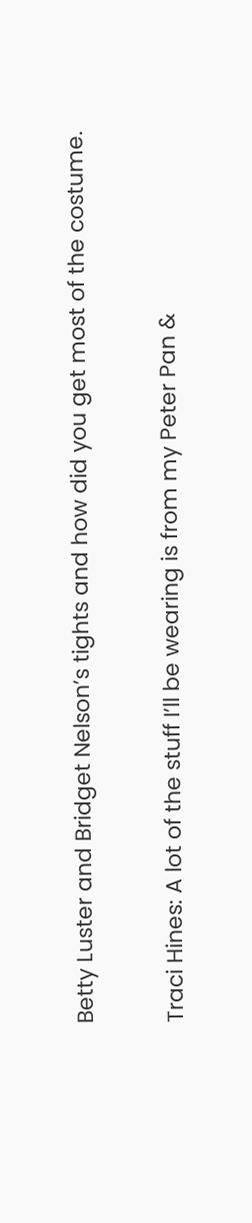Betty Luster and Bridget Nelson’s tights and how did you get most of the costume.

Traci Hines: A lot of the stuff I’ll be wearing is from my Peter Pan &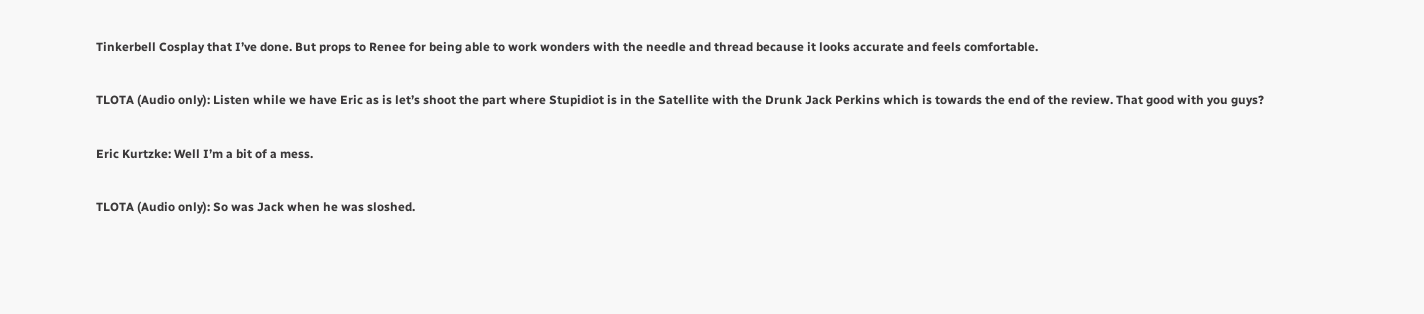Tinkerbell Cosplay that I’ve done. But props to Renee for being able to work wonders with the needle and thread because it looks accurate and feels comfortable.

TLOTA (Audio only): Listen while we have Eric as is let’s shoot the part where Stupidiot is in the Satellite with the Drunk Jack Perkins which is towards the end of the review. That good with you guys?

Eric Kurtzke: Well I’m a bit of a mess.

TLOTA (Audio only): So was Jack when he was sloshed.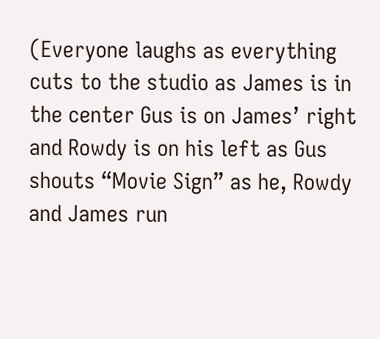(Everyone laughs as everything cuts to the studio as James is in the center Gus is on James’ right and Rowdy is on his left as Gus shouts “Movie Sign” as he, Rowdy and James run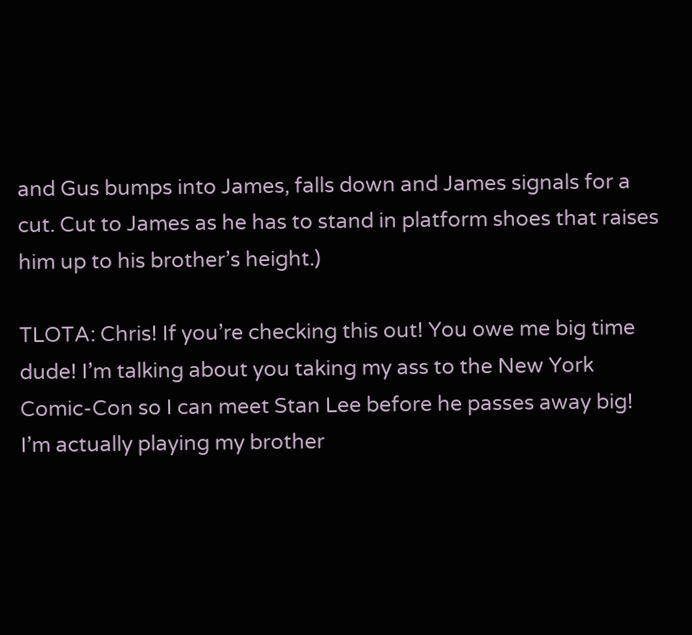and Gus bumps into James, falls down and James signals for a cut. Cut to James as he has to stand in platform shoes that raises him up to his brother’s height.)

TLOTA: Chris! If you’re checking this out! You owe me big time dude! I’m talking about you taking my ass to the New York Comic-Con so I can meet Stan Lee before he passes away big! I’m actually playing my brother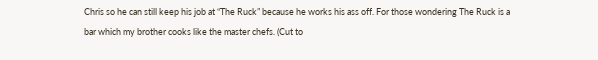Chris so he can still keep his job at “The Ruck” because he works his ass off. For those wondering The Ruck is a bar which my brother cooks like the master chefs. (Cut to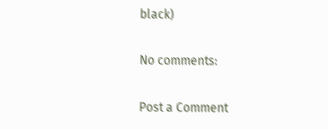black)

No comments:

Post a Comment